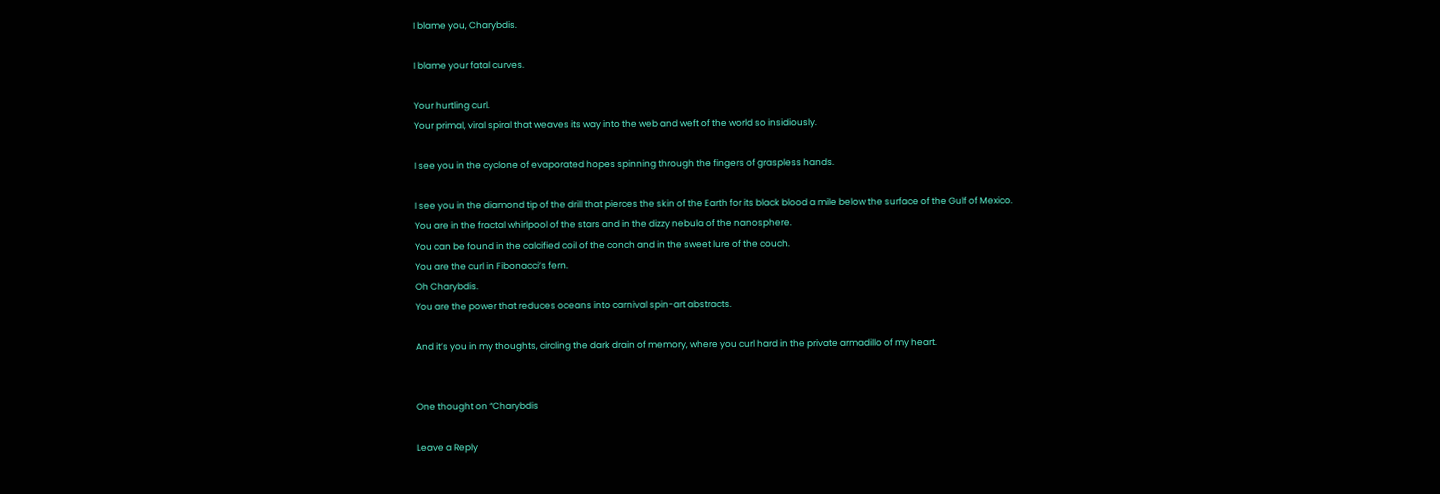I blame you, Charybdis.

I blame your fatal curves.

Your hurtling curl.
Your primal, viral spiral that weaves its way into the web and weft of the world so insidiously.

I see you in the cyclone of evaporated hopes spinning through the fingers of graspless hands.

I see you in the diamond tip of the drill that pierces the skin of the Earth for its black blood a mile below the surface of the Gulf of Mexico.
You are in the fractal whirlpool of the stars and in the dizzy nebula of the nanosphere.
You can be found in the calcified coil of the conch and in the sweet lure of the couch.
You are the curl in Fibonacci’s fern.
Oh Charybdis.
You are the power that reduces oceans into carnival spin-art abstracts.

And it’s you in my thoughts, circling the dark drain of memory, where you curl hard in the private armadillo of my heart.


One thought on “Charybdis

Leave a Reply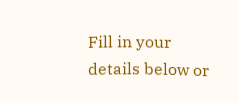Fill in your details below or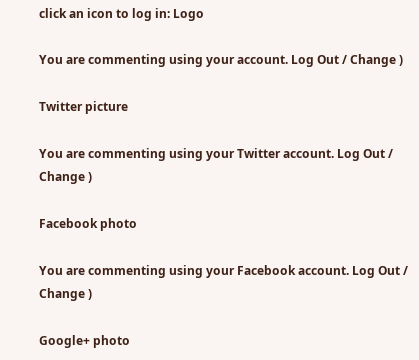click an icon to log in: Logo

You are commenting using your account. Log Out / Change )

Twitter picture

You are commenting using your Twitter account. Log Out / Change )

Facebook photo

You are commenting using your Facebook account. Log Out / Change )

Google+ photo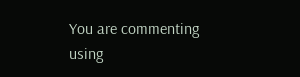You are commenting using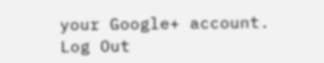your Google+ account. Log Out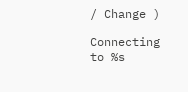/ Change )

Connecting to %s